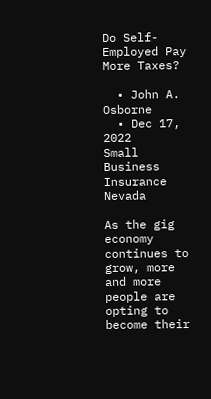Do Self-Employed Pay More Taxes?

  • John A. Osborne
  • Dec 17, 2022
Small Business Insurance Nevada

As the gig economy continues to grow, more and more people are opting to become their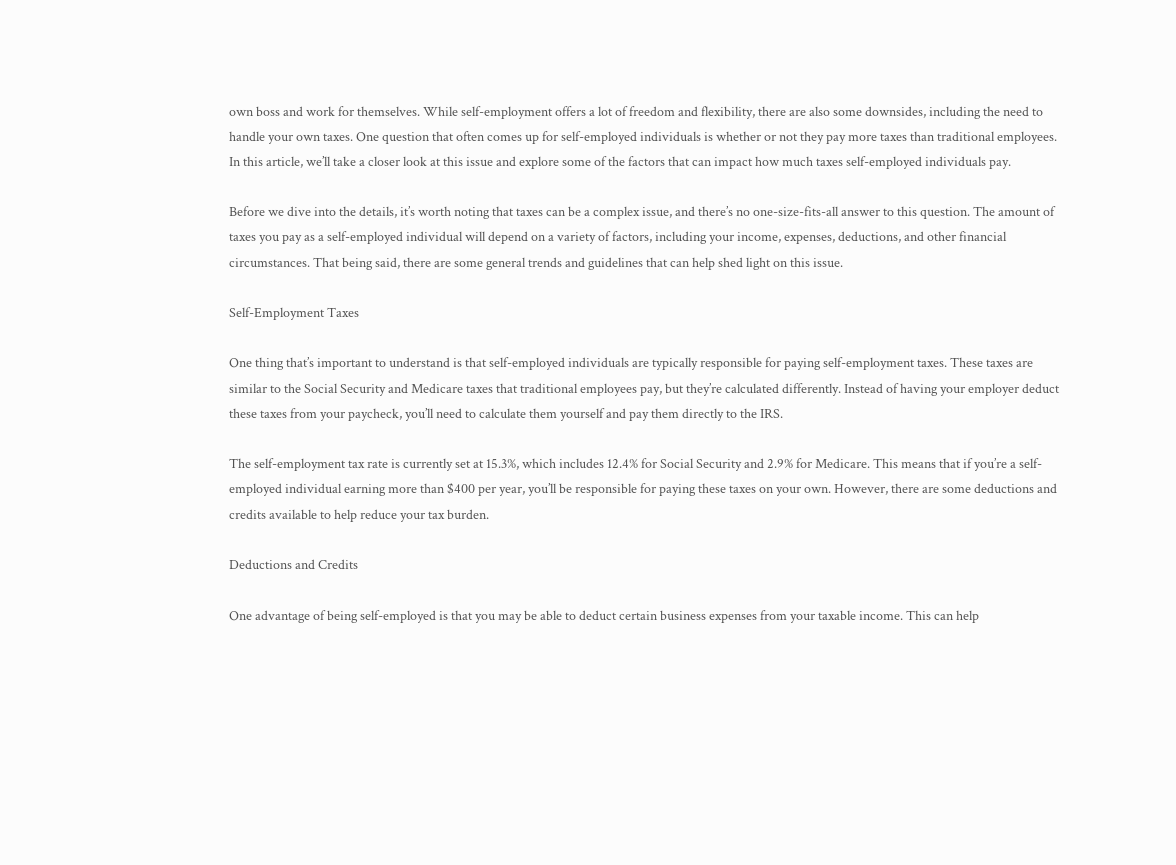own boss and work for themselves. While self-employment offers a lot of freedom and flexibility, there are also some downsides, including the need to handle your own taxes. One question that often comes up for self-employed individuals is whether or not they pay more taxes than traditional employees. In this article, we’ll take a closer look at this issue and explore some of the factors that can impact how much taxes self-employed individuals pay.

Before we dive into the details, it’s worth noting that taxes can be a complex issue, and there’s no one-size-fits-all answer to this question. The amount of taxes you pay as a self-employed individual will depend on a variety of factors, including your income, expenses, deductions, and other financial circumstances. That being said, there are some general trends and guidelines that can help shed light on this issue.

Self-Employment Taxes

One thing that’s important to understand is that self-employed individuals are typically responsible for paying self-employment taxes. These taxes are similar to the Social Security and Medicare taxes that traditional employees pay, but they’re calculated differently. Instead of having your employer deduct these taxes from your paycheck, you’ll need to calculate them yourself and pay them directly to the IRS.

The self-employment tax rate is currently set at 15.3%, which includes 12.4% for Social Security and 2.9% for Medicare. This means that if you’re a self-employed individual earning more than $400 per year, you’ll be responsible for paying these taxes on your own. However, there are some deductions and credits available to help reduce your tax burden.

Deductions and Credits

One advantage of being self-employed is that you may be able to deduct certain business expenses from your taxable income. This can help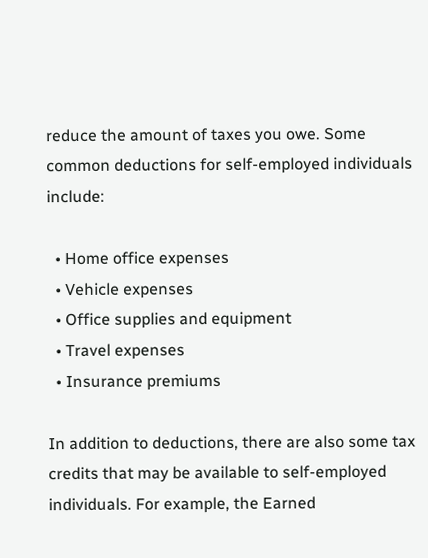reduce the amount of taxes you owe. Some common deductions for self-employed individuals include:

  • Home office expenses
  • Vehicle expenses
  • Office supplies and equipment
  • Travel expenses
  • Insurance premiums

In addition to deductions, there are also some tax credits that may be available to self-employed individuals. For example, the Earned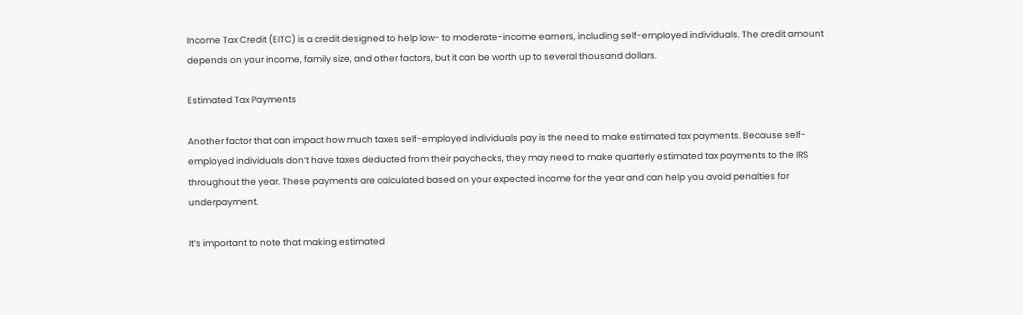Income Tax Credit (EITC) is a credit designed to help low- to moderate-income earners, including self-employed individuals. The credit amount depends on your income, family size, and other factors, but it can be worth up to several thousand dollars.

Estimated Tax Payments

Another factor that can impact how much taxes self-employed individuals pay is the need to make estimated tax payments. Because self-employed individuals don’t have taxes deducted from their paychecks, they may need to make quarterly estimated tax payments to the IRS throughout the year. These payments are calculated based on your expected income for the year and can help you avoid penalties for underpayment.

It’s important to note that making estimated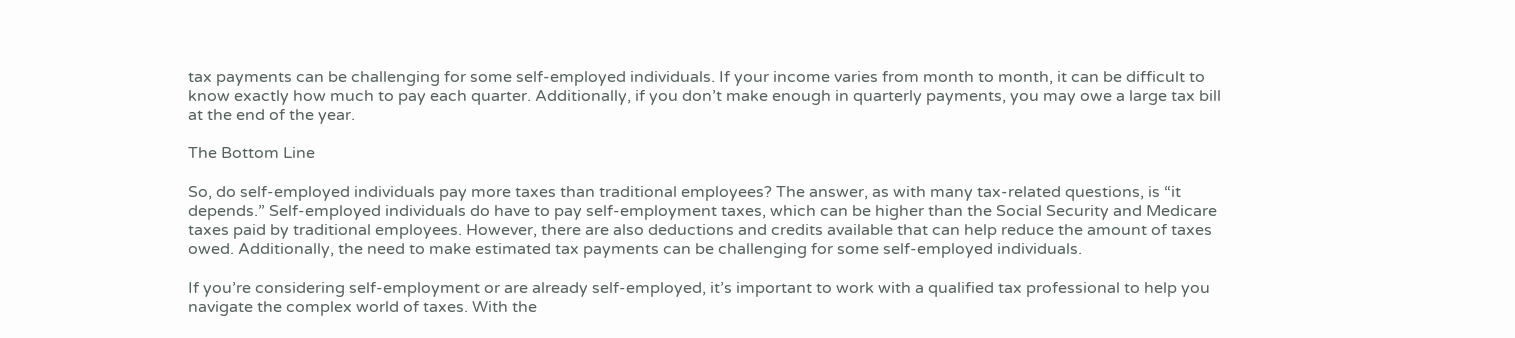tax payments can be challenging for some self-employed individuals. If your income varies from month to month, it can be difficult to know exactly how much to pay each quarter. Additionally, if you don’t make enough in quarterly payments, you may owe a large tax bill at the end of the year.

The Bottom Line

So, do self-employed individuals pay more taxes than traditional employees? The answer, as with many tax-related questions, is “it depends.” Self-employed individuals do have to pay self-employment taxes, which can be higher than the Social Security and Medicare taxes paid by traditional employees. However, there are also deductions and credits available that can help reduce the amount of taxes owed. Additionally, the need to make estimated tax payments can be challenging for some self-employed individuals.

If you’re considering self-employment or are already self-employed, it’s important to work with a qualified tax professional to help you navigate the complex world of taxes. With the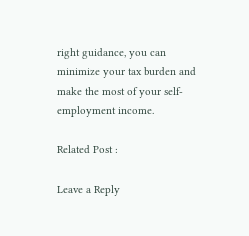right guidance, you can minimize your tax burden and make the most of your self-employment income.

Related Post :

Leave a Reply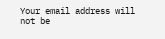Your email address will not be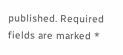published. Required fields are marked *